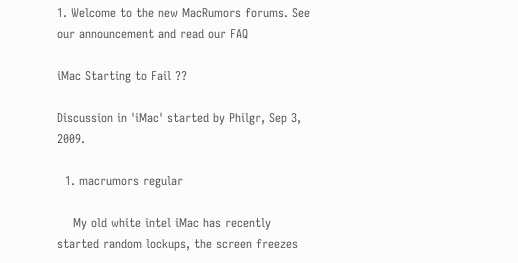1. Welcome to the new MacRumors forums. See our announcement and read our FAQ

iMac Starting to Fail ??

Discussion in 'iMac' started by Philgr, Sep 3, 2009.

  1. macrumors regular

    My old white intel iMac has recently started random lockups, the screen freezes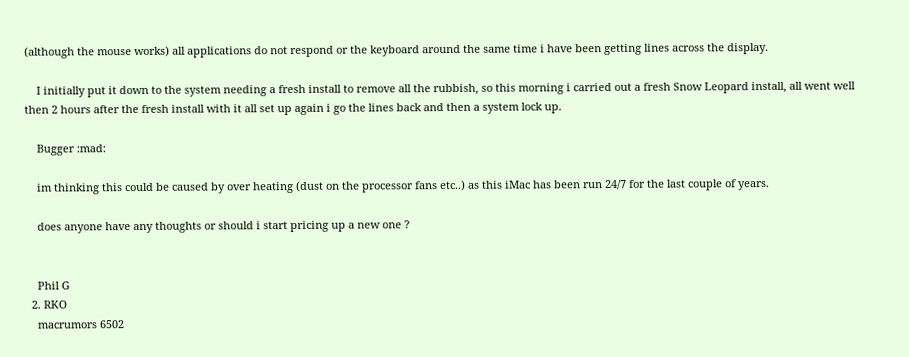(although the mouse works) all applications do not respond or the keyboard around the same time i have been getting lines across the display.

    I initially put it down to the system needing a fresh install to remove all the rubbish, so this morning i carried out a fresh Snow Leopard install, all went well then 2 hours after the fresh install with it all set up again i go the lines back and then a system lock up.

    Bugger :mad:

    im thinking this could be caused by over heating (dust on the processor fans etc..) as this iMac has been run 24/7 for the last couple of years.

    does anyone have any thoughts or should i start pricing up a new one ?


    Phil G
  2. RKO
    macrumors 6502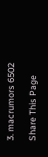3. macrumors 6502

Share This Page